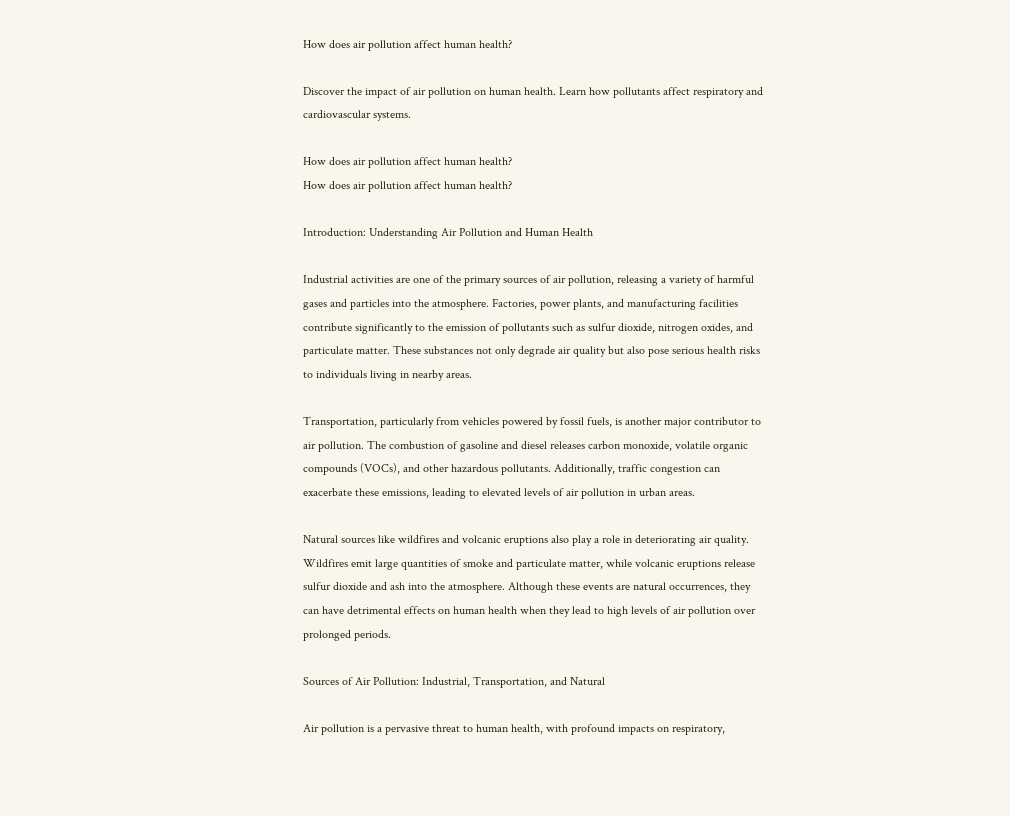How does air pollution affect human health?

Discover the impact of air pollution on human health. Learn how pollutants affect respiratory and cardiovascular systems.

How does air pollution affect human health?
How does air pollution affect human health?

Introduction: Understanding Air Pollution and Human Health

Industrial activities are one of the primary sources of air pollution, releasing a variety of harmful gases and particles into the atmosphere. Factories, power plants, and manufacturing facilities contribute significantly to the emission of pollutants such as sulfur dioxide, nitrogen oxides, and particulate matter. These substances not only degrade air quality but also pose serious health risks to individuals living in nearby areas.

Transportation, particularly from vehicles powered by fossil fuels, is another major contributor to air pollution. The combustion of gasoline and diesel releases carbon monoxide, volatile organic compounds (VOCs), and other hazardous pollutants. Additionally, traffic congestion can exacerbate these emissions, leading to elevated levels of air pollution in urban areas.

Natural sources like wildfires and volcanic eruptions also play a role in deteriorating air quality. Wildfires emit large quantities of smoke and particulate matter, while volcanic eruptions release sulfur dioxide and ash into the atmosphere. Although these events are natural occurrences, they can have detrimental effects on human health when they lead to high levels of air pollution over prolonged periods.

Sources of Air Pollution: Industrial, Transportation, and Natural

Air pollution is a pervasive threat to human health, with profound impacts on respiratory,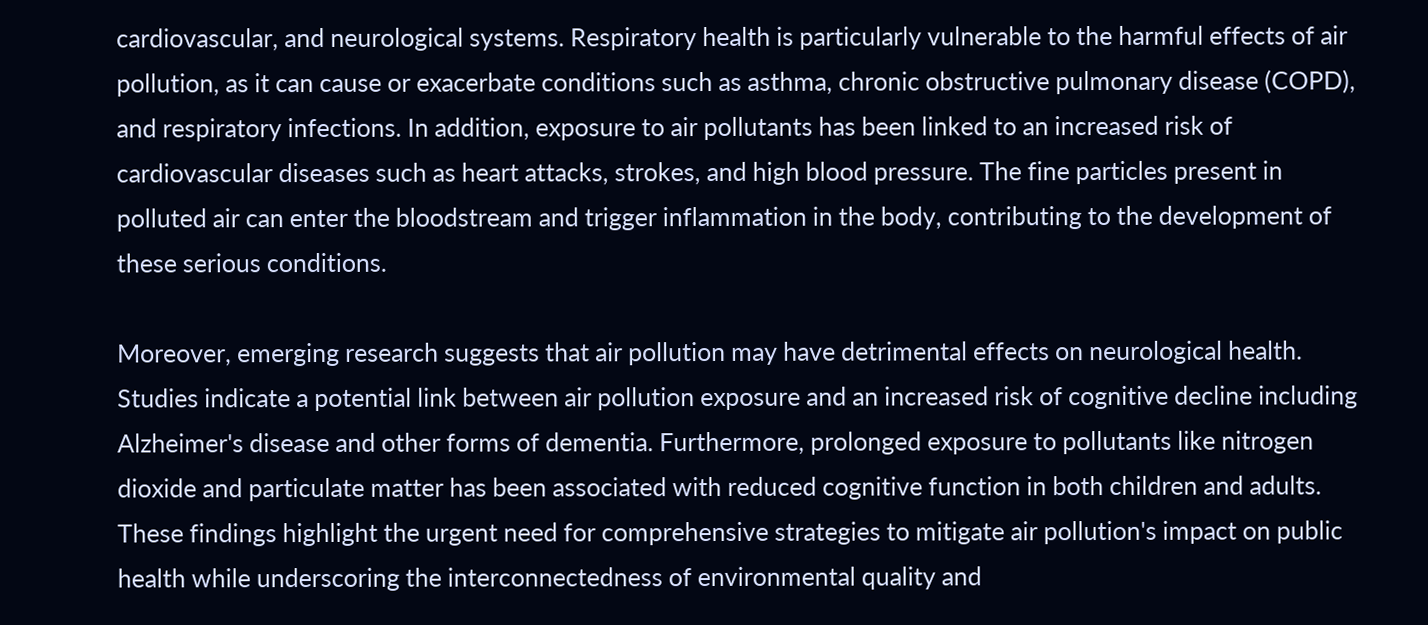cardiovascular, and neurological systems. Respiratory health is particularly vulnerable to the harmful effects of air pollution, as it can cause or exacerbate conditions such as asthma, chronic obstructive pulmonary disease (COPD), and respiratory infections. In addition, exposure to air pollutants has been linked to an increased risk of cardiovascular diseases such as heart attacks, strokes, and high blood pressure. The fine particles present in polluted air can enter the bloodstream and trigger inflammation in the body, contributing to the development of these serious conditions.

Moreover, emerging research suggests that air pollution may have detrimental effects on neurological health. Studies indicate a potential link between air pollution exposure and an increased risk of cognitive decline including Alzheimer's disease and other forms of dementia. Furthermore, prolonged exposure to pollutants like nitrogen dioxide and particulate matter has been associated with reduced cognitive function in both children and adults. These findings highlight the urgent need for comprehensive strategies to mitigate air pollution's impact on public health while underscoring the interconnectedness of environmental quality and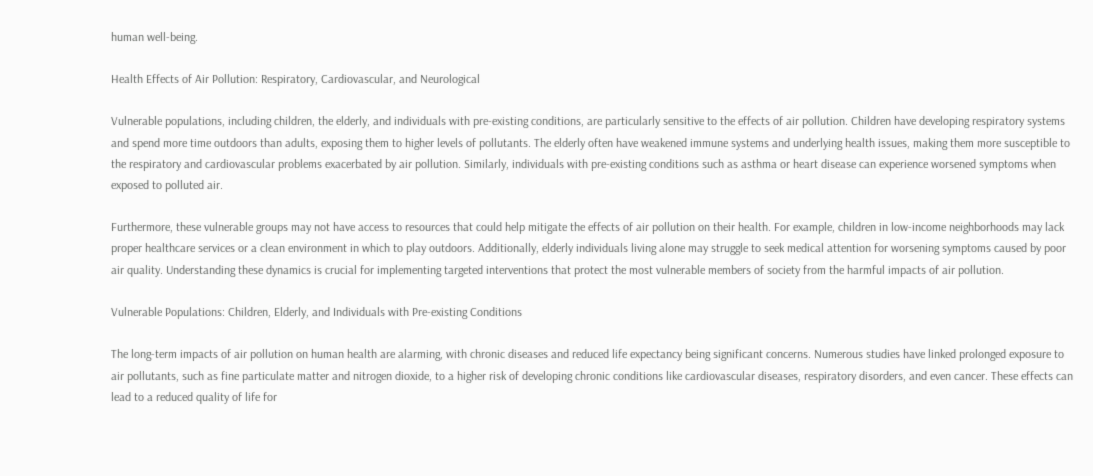human well-being.

Health Effects of Air Pollution: Respiratory, Cardiovascular, and Neurological

Vulnerable populations, including children, the elderly, and individuals with pre-existing conditions, are particularly sensitive to the effects of air pollution. Children have developing respiratory systems and spend more time outdoors than adults, exposing them to higher levels of pollutants. The elderly often have weakened immune systems and underlying health issues, making them more susceptible to the respiratory and cardiovascular problems exacerbated by air pollution. Similarly, individuals with pre-existing conditions such as asthma or heart disease can experience worsened symptoms when exposed to polluted air.

Furthermore, these vulnerable groups may not have access to resources that could help mitigate the effects of air pollution on their health. For example, children in low-income neighborhoods may lack proper healthcare services or a clean environment in which to play outdoors. Additionally, elderly individuals living alone may struggle to seek medical attention for worsening symptoms caused by poor air quality. Understanding these dynamics is crucial for implementing targeted interventions that protect the most vulnerable members of society from the harmful impacts of air pollution.

Vulnerable Populations: Children, Elderly, and Individuals with Pre-existing Conditions

The long-term impacts of air pollution on human health are alarming, with chronic diseases and reduced life expectancy being significant concerns. Numerous studies have linked prolonged exposure to air pollutants, such as fine particulate matter and nitrogen dioxide, to a higher risk of developing chronic conditions like cardiovascular diseases, respiratory disorders, and even cancer. These effects can lead to a reduced quality of life for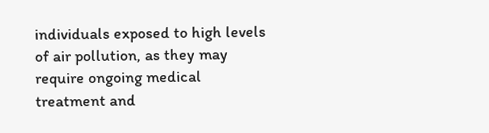individuals exposed to high levels of air pollution, as they may require ongoing medical treatment and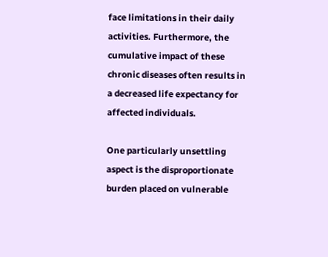face limitations in their daily activities. Furthermore, the cumulative impact of these chronic diseases often results in a decreased life expectancy for affected individuals.

One particularly unsettling aspect is the disproportionate burden placed on vulnerable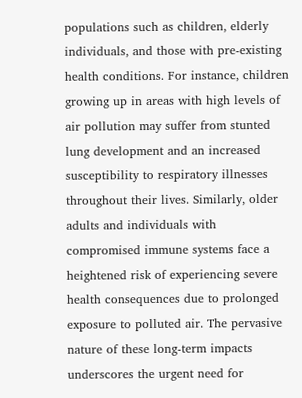populations such as children, elderly individuals, and those with pre-existing health conditions. For instance, children growing up in areas with high levels of air pollution may suffer from stunted lung development and an increased susceptibility to respiratory illnesses throughout their lives. Similarly, older adults and individuals with compromised immune systems face a heightened risk of experiencing severe health consequences due to prolonged exposure to polluted air. The pervasive nature of these long-term impacts underscores the urgent need for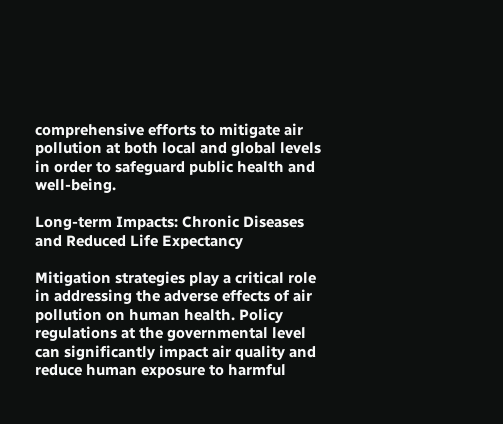comprehensive efforts to mitigate air pollution at both local and global levels in order to safeguard public health and well-being.

Long-term Impacts: Chronic Diseases and Reduced Life Expectancy

Mitigation strategies play a critical role in addressing the adverse effects of air pollution on human health. Policy regulations at the governmental level can significantly impact air quality and reduce human exposure to harmful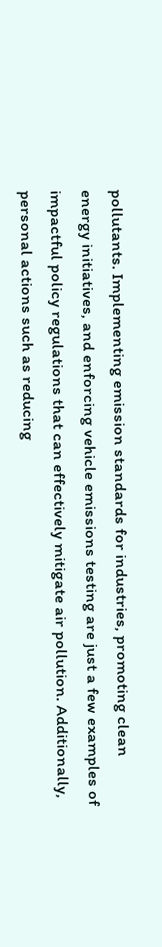pollutants. Implementing emission standards for industries, promoting clean energy initiatives, and enforcing vehicle emissions testing are just a few examples of impactful policy regulations that can effectively mitigate air pollution. Additionally, personal actions such as reducing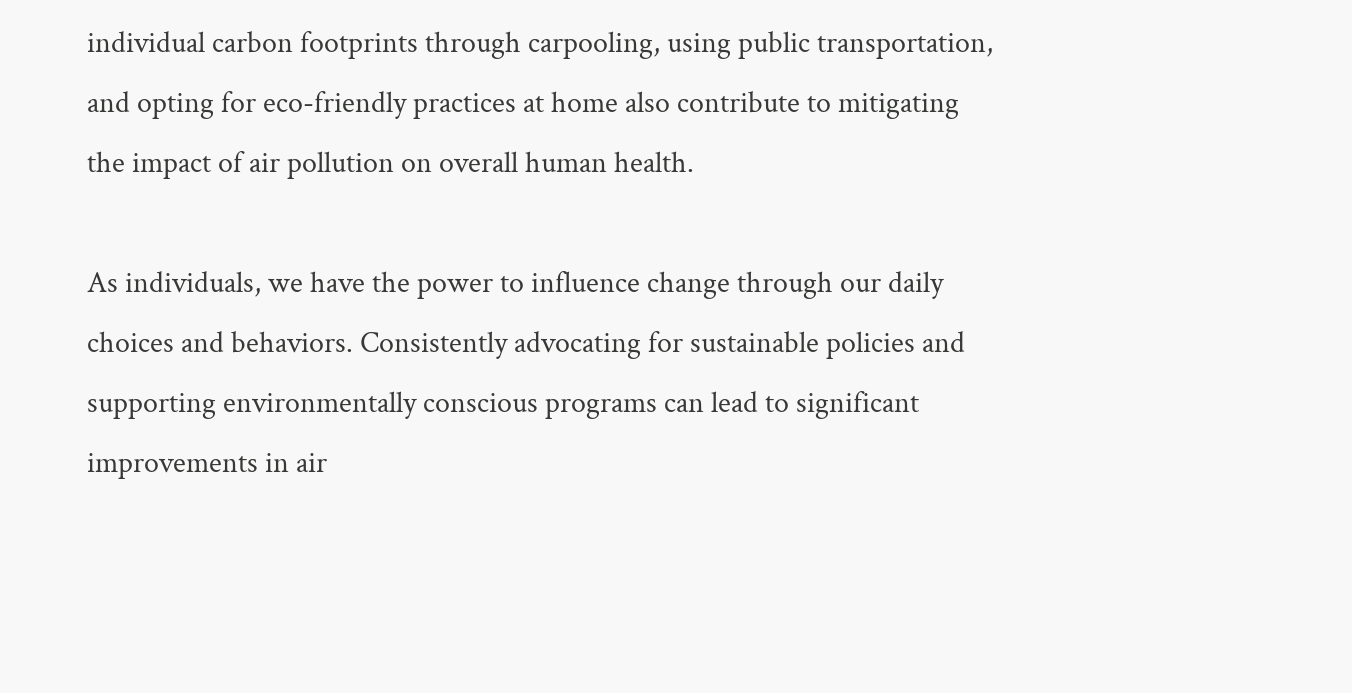individual carbon footprints through carpooling, using public transportation, and opting for eco-friendly practices at home also contribute to mitigating the impact of air pollution on overall human health.

As individuals, we have the power to influence change through our daily choices and behaviors. Consistently advocating for sustainable policies and supporting environmentally conscious programs can lead to significant improvements in air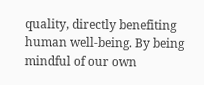quality, directly benefiting human well-being. By being mindful of our own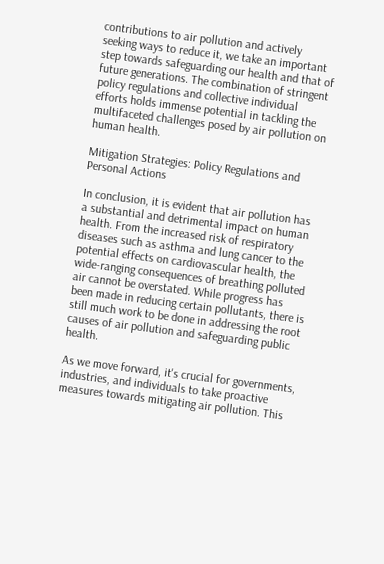contributions to air pollution and actively seeking ways to reduce it, we take an important step towards safeguarding our health and that of future generations. The combination of stringent policy regulations and collective individual efforts holds immense potential in tackling the multifaceted challenges posed by air pollution on human health.

Mitigation Strategies: Policy Regulations and Personal Actions

In conclusion, it is evident that air pollution has a substantial and detrimental impact on human health. From the increased risk of respiratory diseases such as asthma and lung cancer to the potential effects on cardiovascular health, the wide-ranging consequences of breathing polluted air cannot be overstated. While progress has been made in reducing certain pollutants, there is still much work to be done in addressing the root causes of air pollution and safeguarding public health.

As we move forward, it's crucial for governments, industries, and individuals to take proactive measures towards mitigating air pollution. This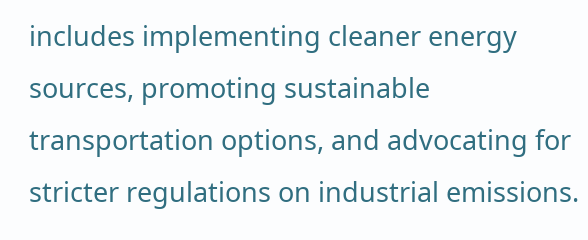includes implementing cleaner energy sources, promoting sustainable transportation options, and advocating for stricter regulations on industrial emissions.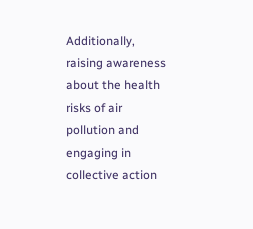Additionally, raising awareness about the health risks of air pollution and engaging in collective action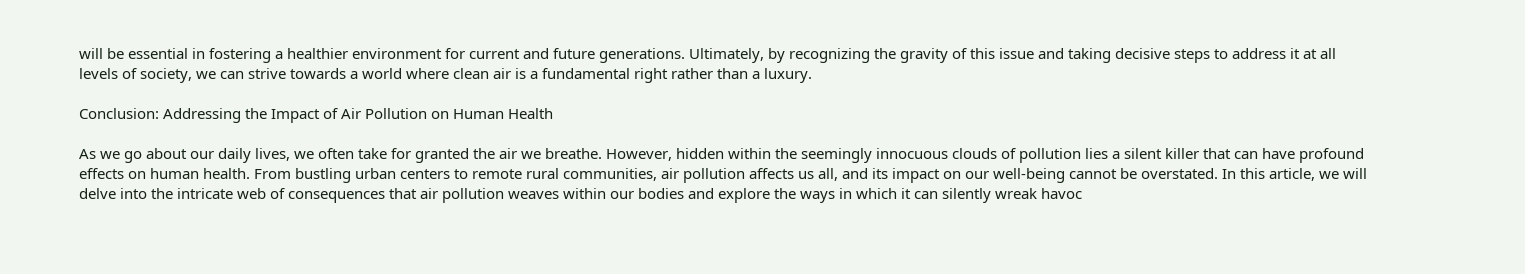will be essential in fostering a healthier environment for current and future generations. Ultimately, by recognizing the gravity of this issue and taking decisive steps to address it at all levels of society, we can strive towards a world where clean air is a fundamental right rather than a luxury.

Conclusion: Addressing the Impact of Air Pollution on Human Health

As we go about our daily lives, we often take for granted the air we breathe. However, hidden within the seemingly innocuous clouds of pollution lies a silent killer that can have profound effects on human health. From bustling urban centers to remote rural communities, air pollution affects us all, and its impact on our well-being cannot be overstated. In this article, we will delve into the intricate web of consequences that air pollution weaves within our bodies and explore the ways in which it can silently wreak havoc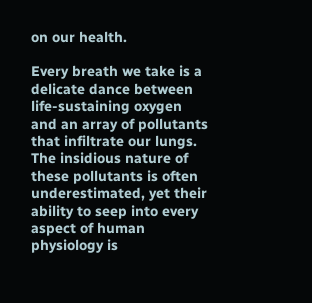on our health.

Every breath we take is a delicate dance between life-sustaining oxygen and an array of pollutants that infiltrate our lungs. The insidious nature of these pollutants is often underestimated, yet their ability to seep into every aspect of human physiology is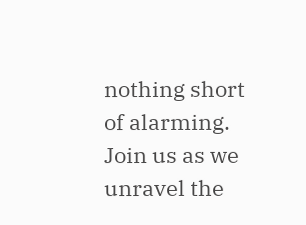nothing short of alarming. Join us as we unravel the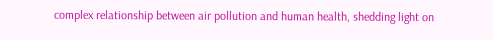complex relationship between air pollution and human health, shedding light on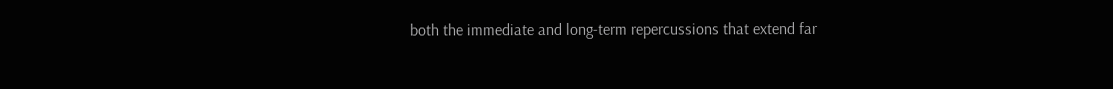both the immediate and long-term repercussions that extend far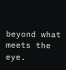beyond what meets the eye.